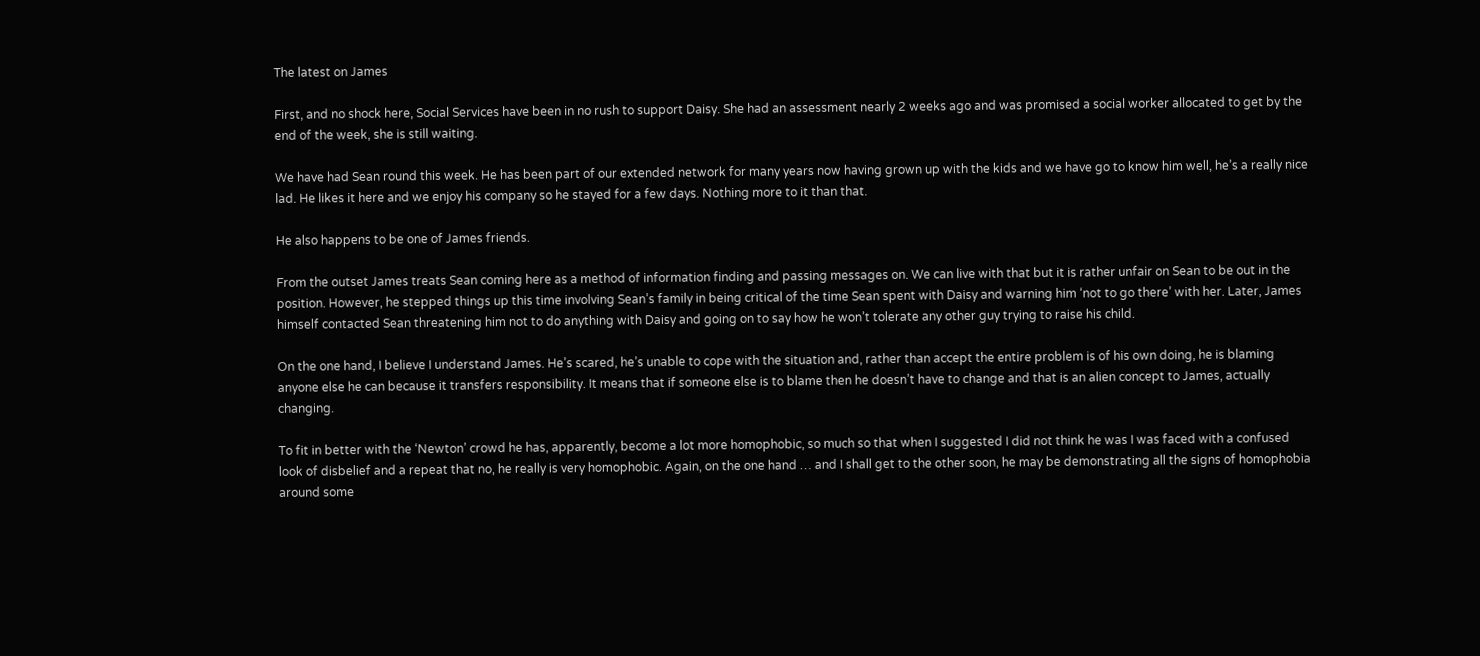The latest on James

First, and no shock here, Social Services have been in no rush to support Daisy. She had an assessment nearly 2 weeks ago and was promised a social worker allocated to get by the end of the week, she is still waiting.

We have had Sean round this week. He has been part of our extended network for many years now having grown up with the kids and we have go to know him well, he’s a really nice lad. He likes it here and we enjoy his company so he stayed for a few days. Nothing more to it than that.

He also happens to be one of James friends.

From the outset James treats Sean coming here as a method of information finding and passing messages on. We can live with that but it is rather unfair on Sean to be out in the position. However, he stepped things up this time involving Sean’s family in being critical of the time Sean spent with Daisy and warning him ‘not to go there’ with her. Later, James himself contacted Sean threatening him not to do anything with Daisy and going on to say how he won’t tolerate any other guy trying to raise his child.

On the one hand, I believe I understand James. He’s scared, he’s unable to cope with the situation and, rather than accept the entire problem is of his own doing, he is blaming anyone else he can because it transfers responsibility. It means that if someone else is to blame then he doesn’t have to change and that is an alien concept to James, actually changing.

To fit in better with the ‘Newton’ crowd he has, apparently, become a lot more homophobic, so much so that when I suggested I did not think he was I was faced with a confused look of disbelief and a repeat that no, he really is very homophobic. Again, on the one hand … and I shall get to the other soon, he may be demonstrating all the signs of homophobia around some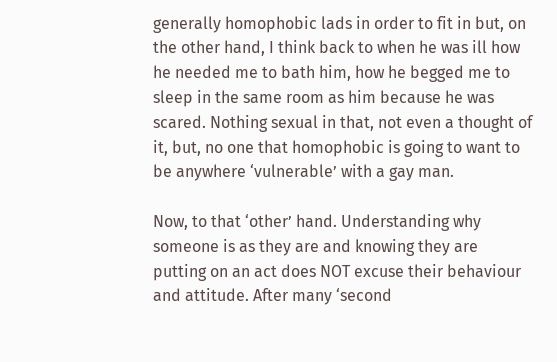generally homophobic lads in order to fit in but, on the other hand, I think back to when he was ill how he needed me to bath him, how he begged me to sleep in the same room as him because he was scared. Nothing sexual in that, not even a thought of it, but, no one that homophobic is going to want to be anywhere ‘vulnerable’ with a gay man.

Now, to that ‘other’ hand. Understanding why someone is as they are and knowing they are putting on an act does NOT excuse their behaviour and attitude. After many ‘second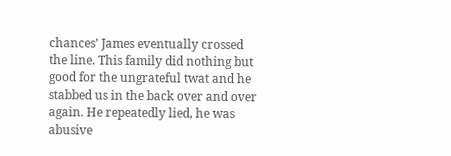chances’ James eventually crossed the line. This family did nothing but good for the ungrateful twat and he stabbed us in the back over and over again. He repeatedly lied, he was abusive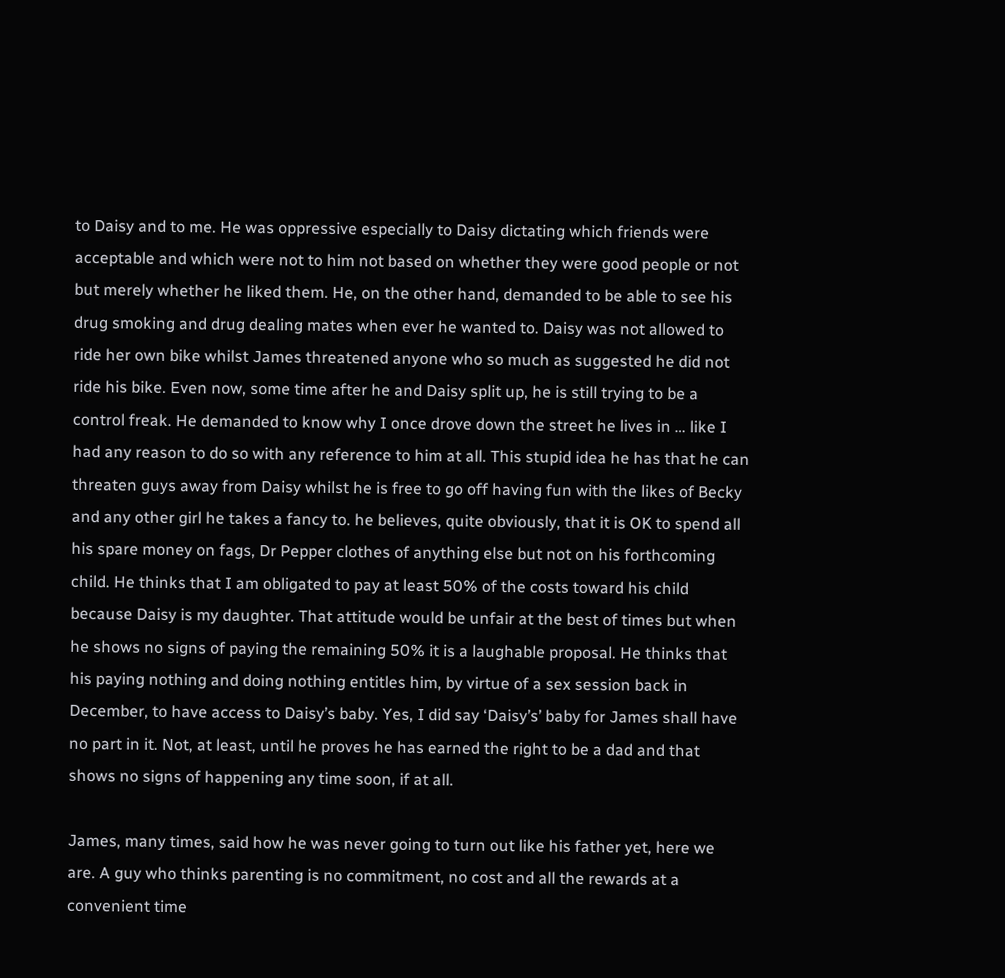to Daisy and to me. He was oppressive especially to Daisy dictating which friends were acceptable and which were not to him not based on whether they were good people or not but merely whether he liked them. He, on the other hand, demanded to be able to see his drug smoking and drug dealing mates when ever he wanted to. Daisy was not allowed to ride her own bike whilst James threatened anyone who so much as suggested he did not ride his bike. Even now, some time after he and Daisy split up, he is still trying to be a control freak. He demanded to know why I once drove down the street he lives in … like I had any reason to do so with any reference to him at all. This stupid idea he has that he can threaten guys away from Daisy whilst he is free to go off having fun with the likes of Becky and any other girl he takes a fancy to. he believes, quite obviously, that it is OK to spend all his spare money on fags, Dr Pepper clothes of anything else but not on his forthcoming child. He thinks that I am obligated to pay at least 50% of the costs toward his child because Daisy is my daughter. That attitude would be unfair at the best of times but when he shows no signs of paying the remaining 50% it is a laughable proposal. He thinks that his paying nothing and doing nothing entitles him, by virtue of a sex session back in December, to have access to Daisy’s baby. Yes, I did say ‘Daisy’s’ baby for James shall have no part in it. Not, at least, until he proves he has earned the right to be a dad and that shows no signs of happening any time soon, if at all.

James, many times, said how he was never going to turn out like his father yet, here we are. A guy who thinks parenting is no commitment, no cost and all the rewards at a convenient time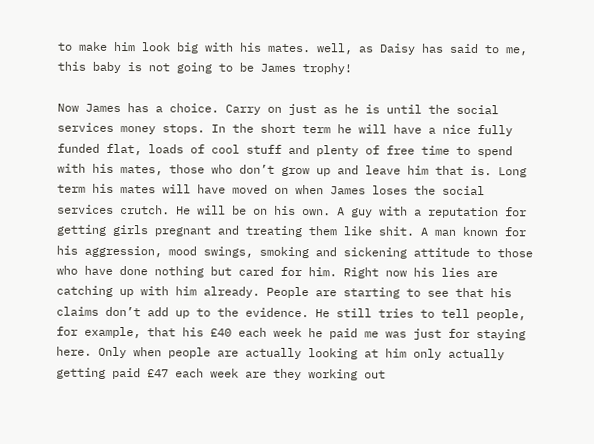to make him look big with his mates. well, as Daisy has said to me, this baby is not going to be James trophy!

Now James has a choice. Carry on just as he is until the social services money stops. In the short term he will have a nice fully funded flat, loads of cool stuff and plenty of free time to spend with his mates, those who don’t grow up and leave him that is. Long term his mates will have moved on when James loses the social services crutch. He will be on his own. A guy with a reputation for getting girls pregnant and treating them like shit. A man known for his aggression, mood swings, smoking and sickening attitude to those who have done nothing but cared for him. Right now his lies are catching up with him already. People are starting to see that his claims don’t add up to the evidence. He still tries to tell people, for example, that his £40 each week he paid me was just for staying here. Only when people are actually looking at him only actually getting paid £47 each week are they working out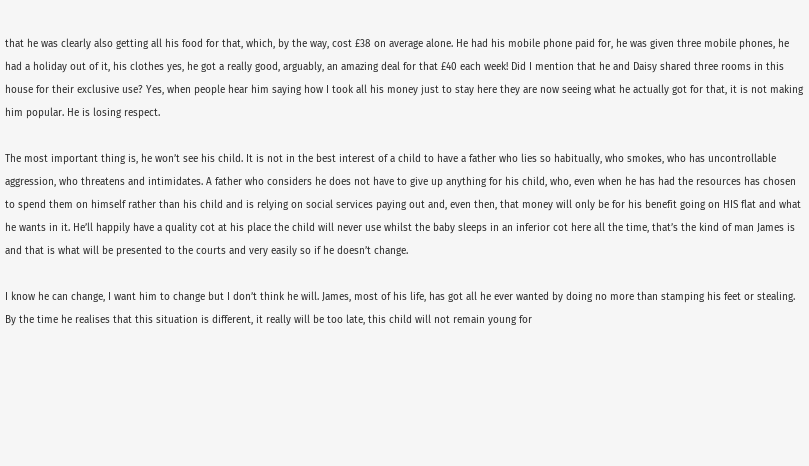that he was clearly also getting all his food for that, which, by the way, cost £38 on average alone. He had his mobile phone paid for, he was given three mobile phones, he had a holiday out of it, his clothes yes, he got a really good, arguably, an amazing deal for that £40 each week! Did I mention that he and Daisy shared three rooms in this house for their exclusive use? Yes, when people hear him saying how I took all his money just to stay here they are now seeing what he actually got for that, it is not making him popular. He is losing respect.

The most important thing is, he won’t see his child. It is not in the best interest of a child to have a father who lies so habitually, who smokes, who has uncontrollable aggression, who threatens and intimidates. A father who considers he does not have to give up anything for his child, who, even when he has had the resources has chosen to spend them on himself rather than his child and is relying on social services paying out and, even then, that money will only be for his benefit going on HIS flat and what he wants in it. He’ll happily have a quality cot at his place the child will never use whilst the baby sleeps in an inferior cot here all the time, that’s the kind of man James is and that is what will be presented to the courts and very easily so if he doesn’t change.

I know he can change, I want him to change but I don’t think he will. James, most of his life, has got all he ever wanted by doing no more than stamping his feet or stealing. By the time he realises that this situation is different, it really will be too late, this child will not remain young for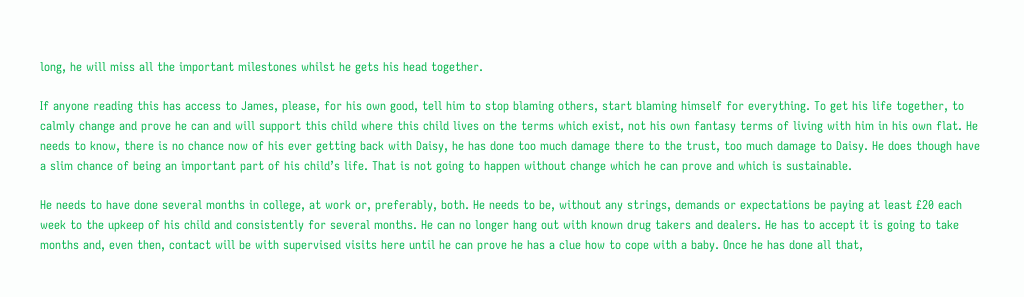long, he will miss all the important milestones whilst he gets his head together.

If anyone reading this has access to James, please, for his own good, tell him to stop blaming others, start blaming himself for everything. To get his life together, to calmly change and prove he can and will support this child where this child lives on the terms which exist, not his own fantasy terms of living with him in his own flat. He needs to know, there is no chance now of his ever getting back with Daisy, he has done too much damage there to the trust, too much damage to Daisy. He does though have a slim chance of being an important part of his child’s life. That is not going to happen without change which he can prove and which is sustainable.

He needs to have done several months in college, at work or, preferably, both. He needs to be, without any strings, demands or expectations be paying at least £20 each week to the upkeep of his child and consistently for several months. He can no longer hang out with known drug takers and dealers. He has to accept it is going to take months and, even then, contact will be with supervised visits here until he can prove he has a clue how to cope with a baby. Once he has done all that,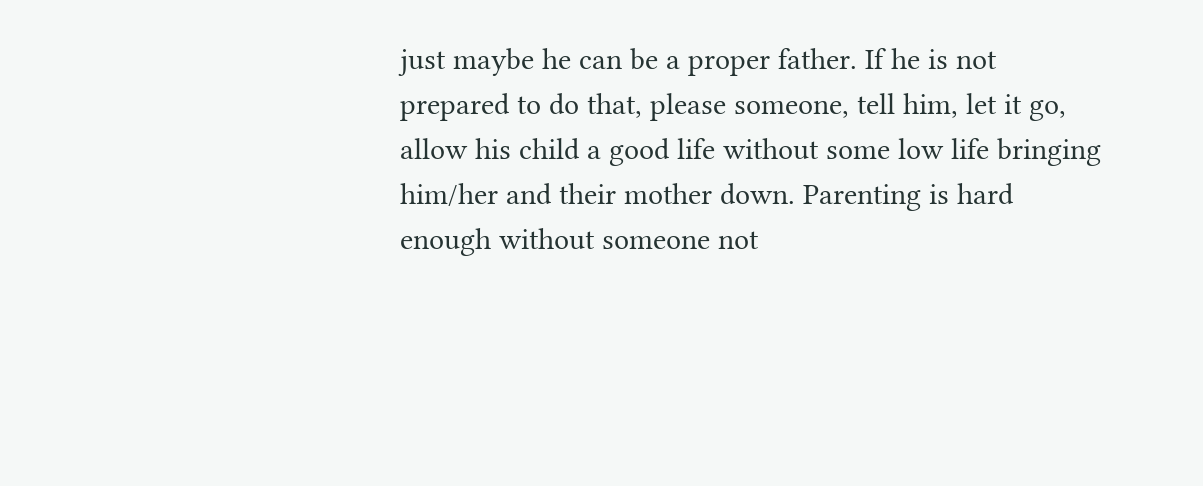just maybe he can be a proper father. If he is not prepared to do that, please someone, tell him, let it go, allow his child a good life without some low life bringing him/her and their mother down. Parenting is hard enough without someone not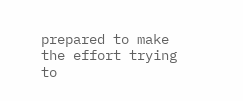prepared to make the effort trying to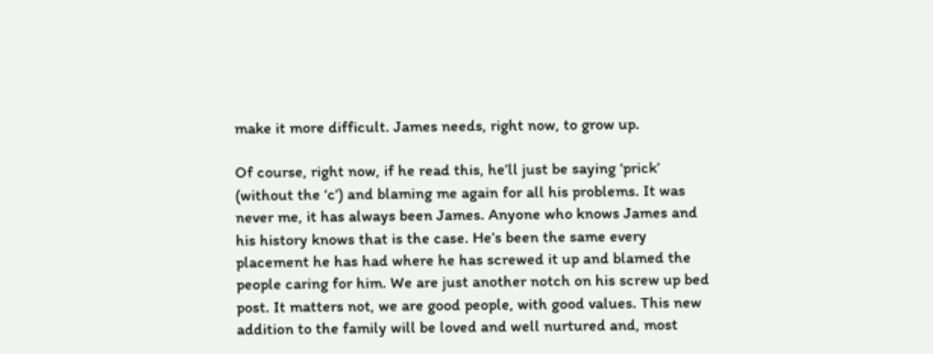make it more difficult. James needs, right now, to grow up.

Of course, right now, if he read this, he’ll just be saying ‘prick’ (without the ‘c’) and blaming me again for all his problems. It was never me, it has always been James. Anyone who knows James and his history knows that is the case. He’s been the same every placement he has had where he has screwed it up and blamed the people caring for him. We are just another notch on his screw up bed post. It matters not, we are good people, with good values. This new addition to the family will be loved and well nurtured and, most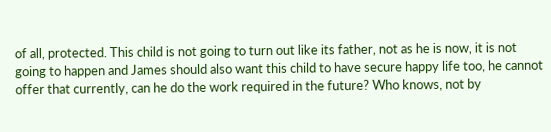of all, protected. This child is not going to turn out like its father, not as he is now, it is not going to happen and James should also want this child to have secure happy life too, he cannot offer that currently, can he do the work required in the future? Who knows, not by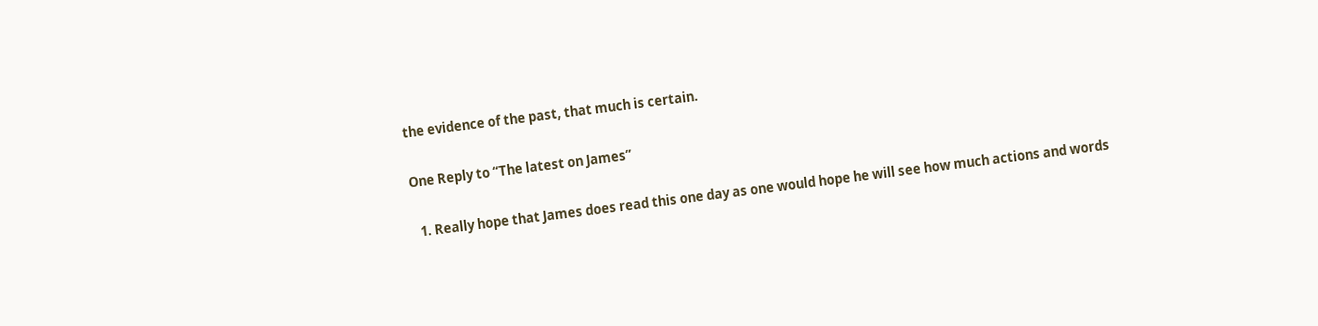the evidence of the past, that much is certain.

One Reply to “The latest on James”

  1. Really hope that James does read this one day as one would hope he will see how much actions and words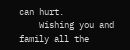can hurt.
    Wishing you and family all the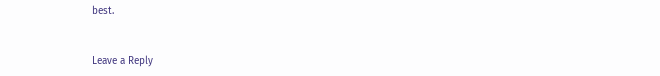best.


Leave a Reply